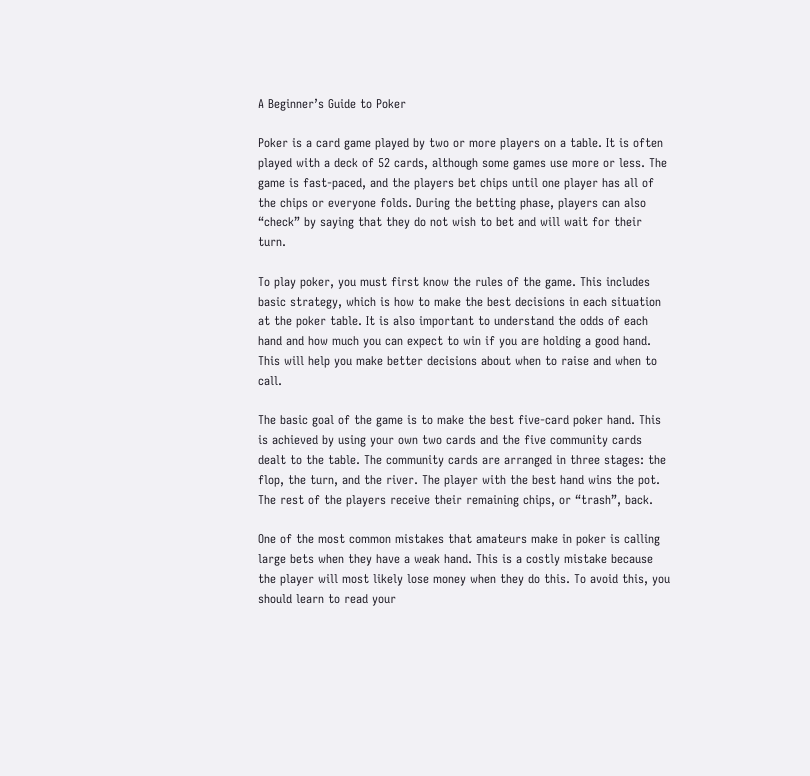A Beginner’s Guide to Poker

Poker is a card game played by two or more players on a table. It is often played with a deck of 52 cards, although some games use more or less. The game is fast-paced, and the players bet chips until one player has all of the chips or everyone folds. During the betting phase, players can also “check” by saying that they do not wish to bet and will wait for their turn.

To play poker, you must first know the rules of the game. This includes basic strategy, which is how to make the best decisions in each situation at the poker table. It is also important to understand the odds of each hand and how much you can expect to win if you are holding a good hand. This will help you make better decisions about when to raise and when to call.

The basic goal of the game is to make the best five-card poker hand. This is achieved by using your own two cards and the five community cards dealt to the table. The community cards are arranged in three stages: the flop, the turn, and the river. The player with the best hand wins the pot. The rest of the players receive their remaining chips, or “trash”, back.

One of the most common mistakes that amateurs make in poker is calling large bets when they have a weak hand. This is a costly mistake because the player will most likely lose money when they do this. To avoid this, you should learn to read your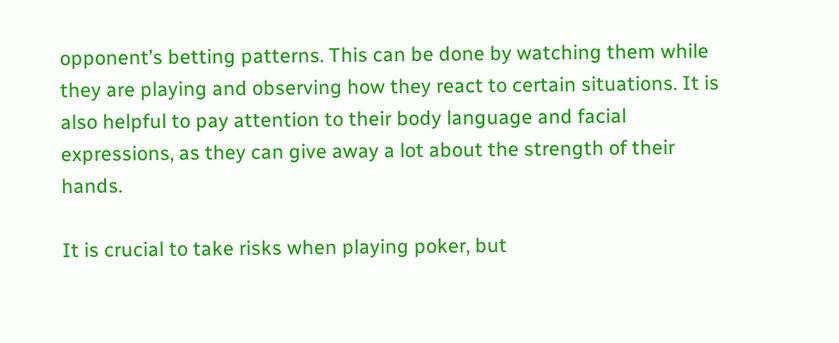opponent’s betting patterns. This can be done by watching them while they are playing and observing how they react to certain situations. It is also helpful to pay attention to their body language and facial expressions, as they can give away a lot about the strength of their hands.

It is crucial to take risks when playing poker, but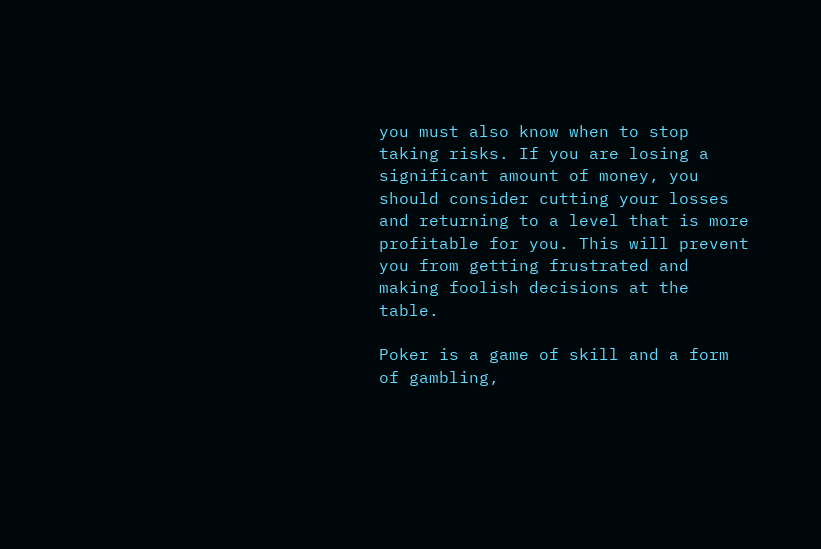you must also know when to stop taking risks. If you are losing a significant amount of money, you should consider cutting your losses and returning to a level that is more profitable for you. This will prevent you from getting frustrated and making foolish decisions at the table.

Poker is a game of skill and a form of gambling,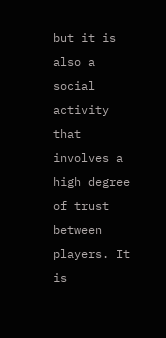but it is also a social activity that involves a high degree of trust between players. It is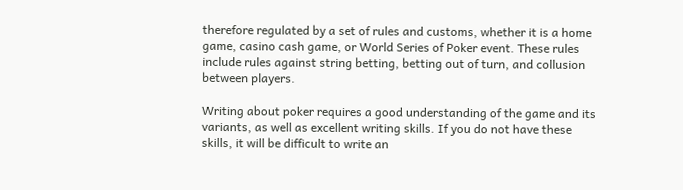therefore regulated by a set of rules and customs, whether it is a home game, casino cash game, or World Series of Poker event. These rules include rules against string betting, betting out of turn, and collusion between players.

Writing about poker requires a good understanding of the game and its variants, as well as excellent writing skills. If you do not have these skills, it will be difficult to write an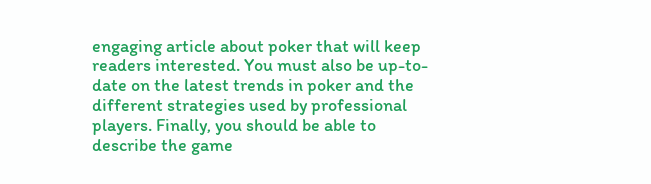engaging article about poker that will keep readers interested. You must also be up-to-date on the latest trends in poker and the different strategies used by professional players. Finally, you should be able to describe the game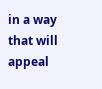in a way that will appeal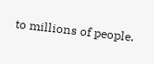to millions of people.